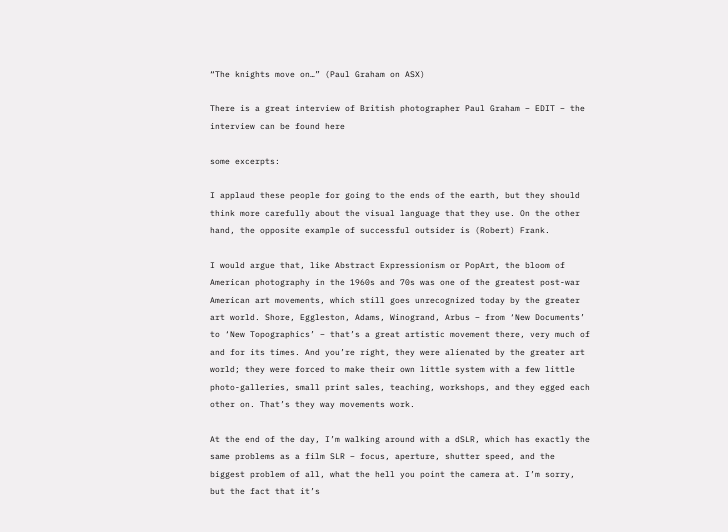“The knights move on…” (Paul Graham on ASX)

There is a great interview of British photographer Paul Graham – EDIT – the interview can be found here

some excerpts:

I applaud these people for going to the ends of the earth, but they should think more carefully about the visual language that they use. On the other hand, the opposite example of successful outsider is (Robert) Frank.

I would argue that, like Abstract Expressionism or PopArt, the bloom of American photography in the 1960s and 70s was one of the greatest post-war American art movements, which still goes unrecognized today by the greater art world. Shore, Eggleston, Adams, Winogrand, Arbus – from ‘New Documents’ to ‘New Topographics’ – that’s a great artistic movement there, very much of and for its times. And you’re right, they were alienated by the greater art world; they were forced to make their own little system with a few little photo-galleries, small print sales, teaching, workshops, and they egged each other on. That’s they way movements work.

At the end of the day, I’m walking around with a dSLR, which has exactly the same problems as a film SLR – focus, aperture, shutter speed, and the biggest problem of all, what the hell you point the camera at. I’m sorry, but the fact that it’s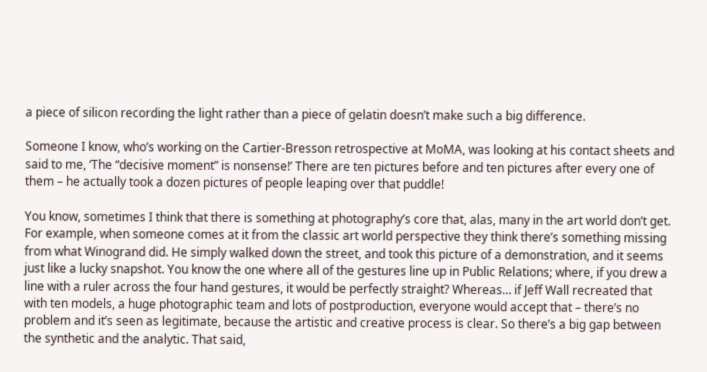a piece of silicon recording the light rather than a piece of gelatin doesn’t make such a big difference.

Someone I know, who’s working on the Cartier-Bresson retrospective at MoMA, was looking at his contact sheets and said to me, ‘The “decisive moment” is nonsense!’ There are ten pictures before and ten pictures after every one of them – he actually took a dozen pictures of people leaping over that puddle!

You know, sometimes I think that there is something at photography’s core that, alas, many in the art world don’t get. For example, when someone comes at it from the classic art world perspective they think there’s something missing from what Winogrand did. He simply walked down the street, and took this picture of a demonstration, and it seems just like a lucky snapshot. You know the one where all of the gestures line up in Public Relations; where, if you drew a line with a ruler across the four hand gestures, it would be perfectly straight? Whereas… if Jeff Wall recreated that with ten models, a huge photographic team and lots of postproduction, everyone would accept that – there’s no problem and it’s seen as legitimate, because the artistic and creative process is clear. So there’s a big gap between the synthetic and the analytic. That said,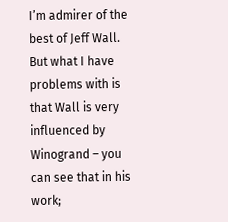I’m admirer of the best of Jeff Wall. But what I have problems with is that Wall is very influenced by Winogrand – you can see that in his work;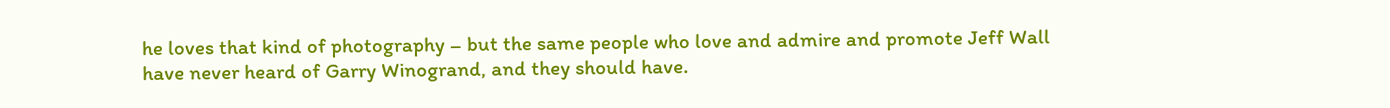he loves that kind of photography – but the same people who love and admire and promote Jeff Wall have never heard of Garry Winogrand, and they should have.